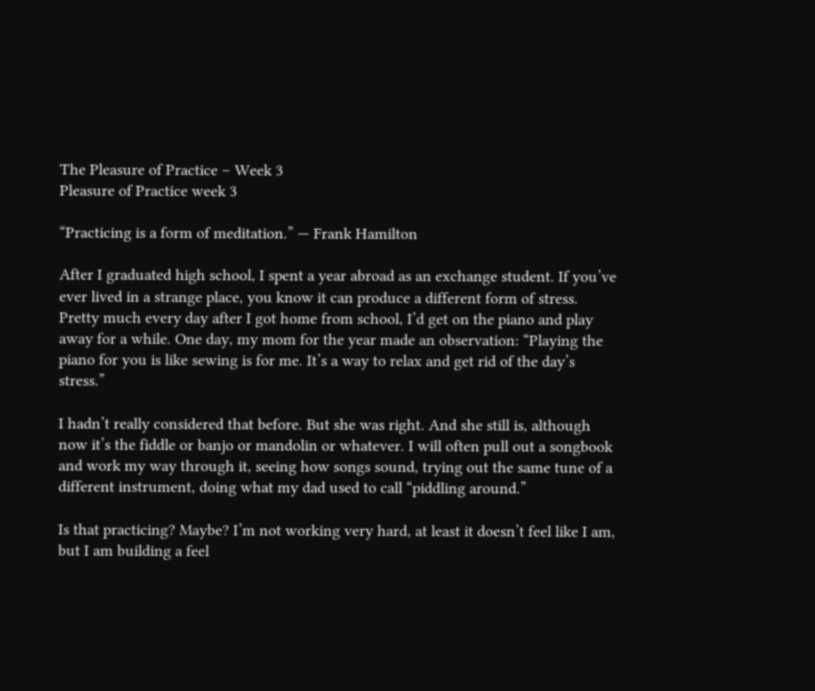The Pleasure of Practice – Week 3
Pleasure of Practice week 3

“Practicing is a form of meditation.” — Frank Hamilton

After I graduated high school, I spent a year abroad as an exchange student. If you’ve ever lived in a strange place, you know it can produce a different form of stress. Pretty much every day after I got home from school, I’d get on the piano and play away for a while. One day, my mom for the year made an observation: “Playing the piano for you is like sewing is for me. It’s a way to relax and get rid of the day’s stress.”

I hadn’t really considered that before. But she was right. And she still is, although now it’s the fiddle or banjo or mandolin or whatever. I will often pull out a songbook and work my way through it, seeing how songs sound, trying out the same tune of a different instrument, doing what my dad used to call “piddling around.”

Is that practicing? Maybe? I’m not working very hard, at least it doesn’t feel like I am, but I am building a feel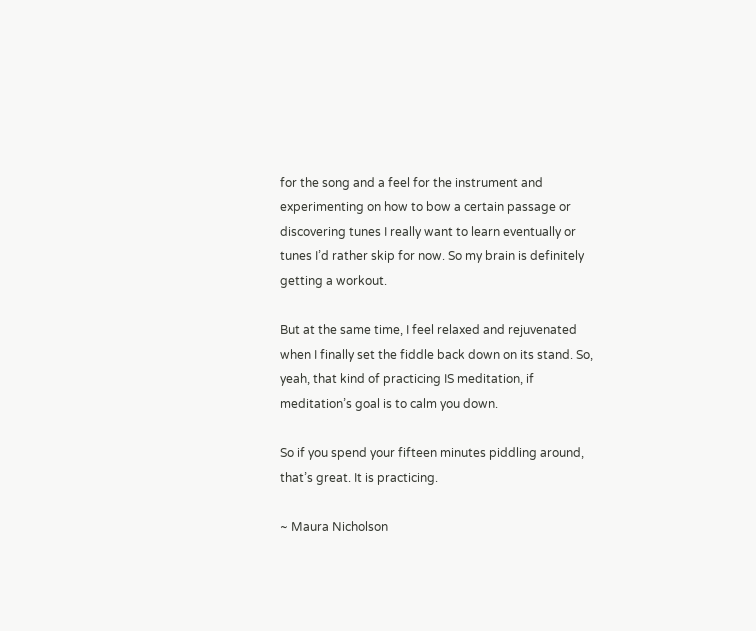for the song and a feel for the instrument and experimenting on how to bow a certain passage or discovering tunes I really want to learn eventually or tunes I’d rather skip for now. So my brain is definitely getting a workout.

But at the same time, I feel relaxed and rejuvenated when I finally set the fiddle back down on its stand. So, yeah, that kind of practicing IS meditation, if meditation’s goal is to calm you down.

So if you spend your fifteen minutes piddling around, that’s great. It is practicing.

~ Maura Nicholson